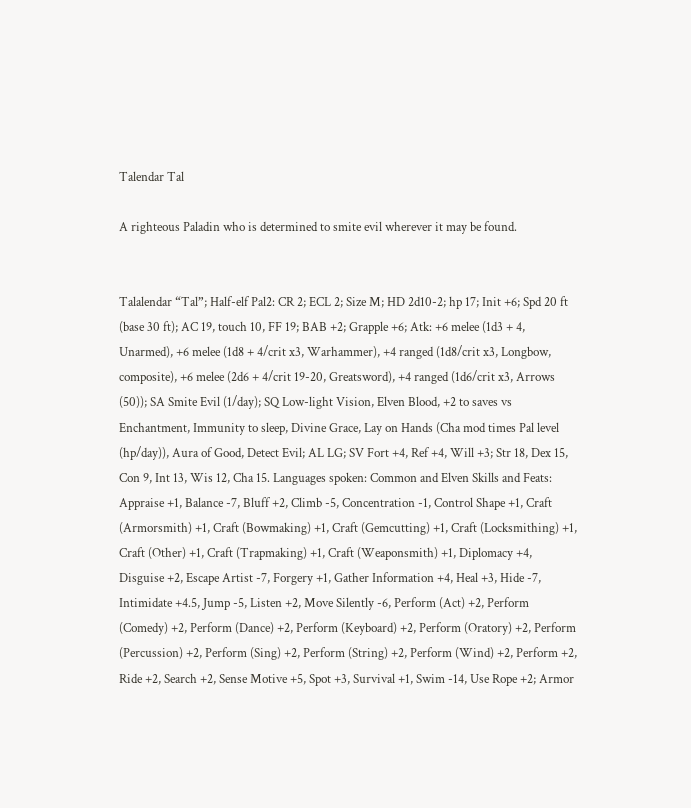Talendar Tal

A righteous Paladin who is determined to smite evil wherever it may be found.


Talalendar “Tal”; Half-elf Pal2: CR 2; ECL 2; Size M; HD 2d10-2; hp 17; Init +6; Spd 20 ft (base 30 ft); AC 19, touch 10, FF 19; BAB +2; Grapple +6; Atk: +6 melee (1d3 + 4, Unarmed), +6 melee (1d8 + 4/crit x3, Warhammer), +4 ranged (1d8/crit x3, Longbow, composite), +6 melee (2d6 + 4/crit 19-20, Greatsword), +4 ranged (1d6/crit x3, Arrows (50)); SA Smite Evil (1/day); SQ Low-light Vision, Elven Blood, +2 to saves vs Enchantment, Immunity to sleep, Divine Grace, Lay on Hands (Cha mod times Pal level (hp/day)), Aura of Good, Detect Evil; AL LG; SV Fort +4, Ref +4, Will +3; Str 18, Dex 15, Con 9, Int 13, Wis 12, Cha 15. Languages spoken: Common and Elven Skills and Feats: Appraise +1, Balance -7, Bluff +2, Climb -5, Concentration -1, Control Shape +1, Craft (Armorsmith) +1, Craft (Bowmaking) +1, Craft (Gemcutting) +1, Craft (Locksmithing) +1, Craft (Other) +1, Craft (Trapmaking) +1, Craft (Weaponsmith) +1, Diplomacy +4, Disguise +2, Escape Artist -7, Forgery +1, Gather Information +4, Heal +3, Hide -7, Intimidate +4.5, Jump -5, Listen +2, Move Silently -6, Perform (Act) +2, Perform (Comedy) +2, Perform (Dance) +2, Perform (Keyboard) +2, Perform (Oratory) +2, Perform (Percussion) +2, Perform (Sing) +2, Perform (String) +2, Perform (Wind) +2, Perform +2, Ride +2, Search +2, Sense Motive +5, Spot +3, Survival +1, Swim -14, Use Rope +2; Armor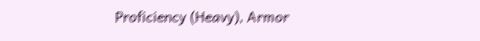Proficiency (Heavy), Armor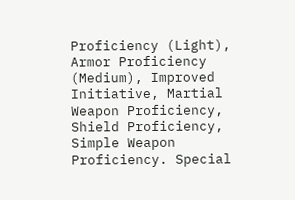Proficiency (Light), Armor Proficiency (Medium), Improved Initiative, Martial Weapon Proficiency, Shield Proficiency, Simple Weapon Proficiency. Special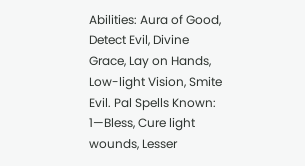Abilities: Aura of Good, Detect Evil, Divine Grace, Lay on Hands, Low-light Vision, Smite Evil. Pal Spells Known: 1—Bless, Cure light wounds, Lesser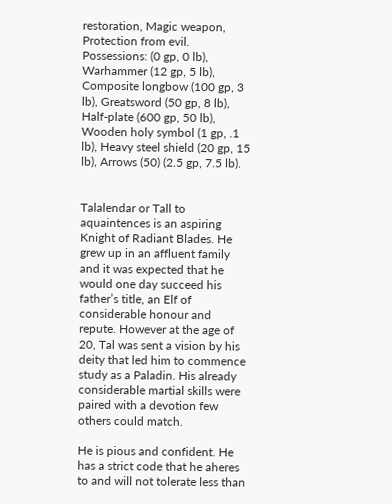restoration, Magic weapon, Protection from evil. Possessions: (0 gp, 0 lb), Warhammer (12 gp, 5 lb), Composite longbow (100 gp, 3 lb), Greatsword (50 gp, 8 lb), Half-plate (600 gp, 50 lb), Wooden holy symbol (1 gp, .1 lb), Heavy steel shield (20 gp, 15 lb), Arrows (50) (2.5 gp, 7.5 lb).


Talalendar or Tall to aquaintences is an aspiring Knight of Radiant Blades. He grew up in an affluent family and it was expected that he would one day succeed his father’s title, an Elf of considerable honour and repute. However at the age of 20, Tal was sent a vision by his deity that led him to commence study as a Paladin. His already considerable martial skills were paired with a devotion few others could match.

He is pious and confident. He has a strict code that he aheres to and will not tolerate less than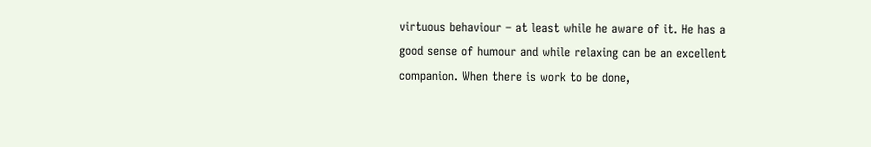virtuous behaviour – at least while he aware of it. He has a good sense of humour and while relaxing can be an excellent companion. When there is work to be done,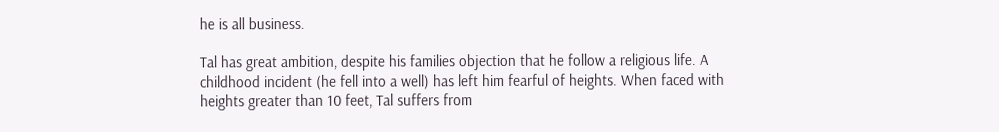he is all business.

Tal has great ambition, despite his families objection that he follow a religious life. A childhood incident (he fell into a well) has left him fearful of heights. When faced with heights greater than 10 feet, Tal suffers from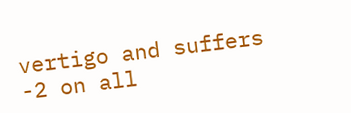vertigo and suffers -2 on all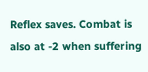Reflex saves. Combat is also at -2 when suffering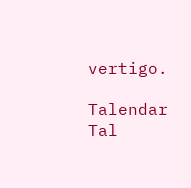vertigo.

Talendar Tal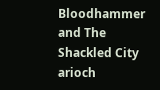Bloodhammer and The Shackled City arioch